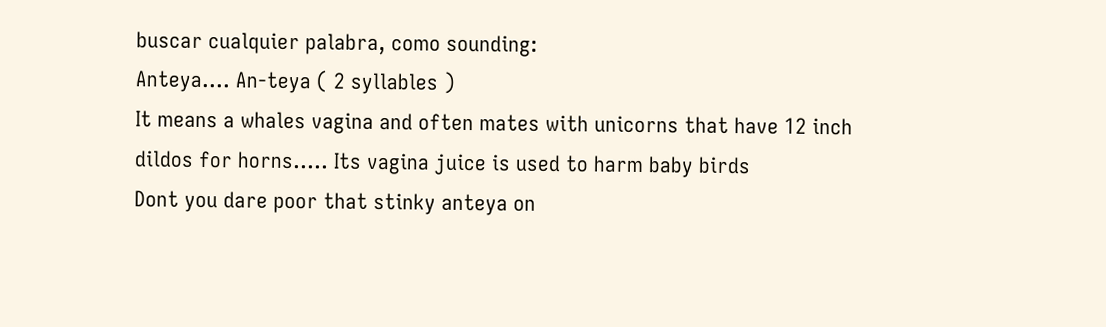buscar cualquier palabra, como sounding:
Anteya.... An-teya ( 2 syllables )
It means a whales vagina and often mates with unicorns that have 12 inch dildos for horns..... Its vagina juice is used to harm baby birds
Dont you dare poor that stinky anteya on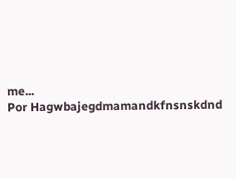me...
Por Hagwbajegdmamandkfnsnskdnd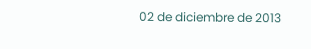02 de diciembre de 2013